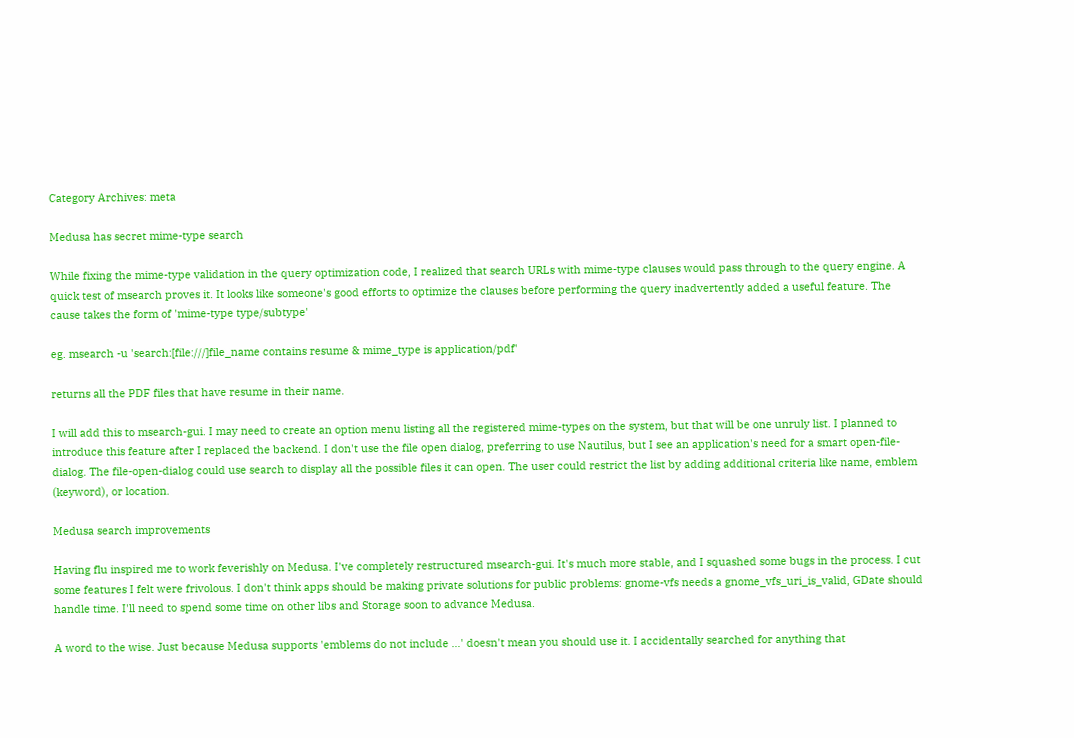Category Archives: meta

Medusa has secret mime-type search

While fixing the mime-type validation in the query optimization code, I realized that search URLs with mime-type clauses would pass through to the query engine. A quick test of msearch proves it. It looks like someone's good efforts to optimize the clauses before performing the query inadvertently added a useful feature. The cause takes the form of 'mime-type type/subtype'

eg. msearch -u 'search:[file:///]file_name contains resume & mime_type is application/pdf'

returns all the PDF files that have resume in their name.

I will add this to msearch-gui. I may need to create an option menu listing all the registered mime-types on the system, but that will be one unruly list. I planned to introduce this feature after I replaced the backend. I don't use the file open dialog, preferring to use Nautilus, but I see an application's need for a smart open-file-dialog. The file-open-dialog could use search to display all the possible files it can open. The user could restrict the list by adding additional criteria like name, emblem (keyword), or location.

Medusa search improvements

Having flu inspired me to work feverishly on Medusa. I've completely restructured msearch-gui. It's much more stable, and I squashed some bugs in the process. I cut some features I felt were frivolous. I don't think apps should be making private solutions for public problems: gnome-vfs needs a gnome_vfs_uri_is_valid, GDate should handle time. I'll need to spend some time on other libs and Storage soon to advance Medusa.

A word to the wise. Just because Medusa supports 'emblems do not include …' doesn't mean you should use it. I accidentally searched for anything that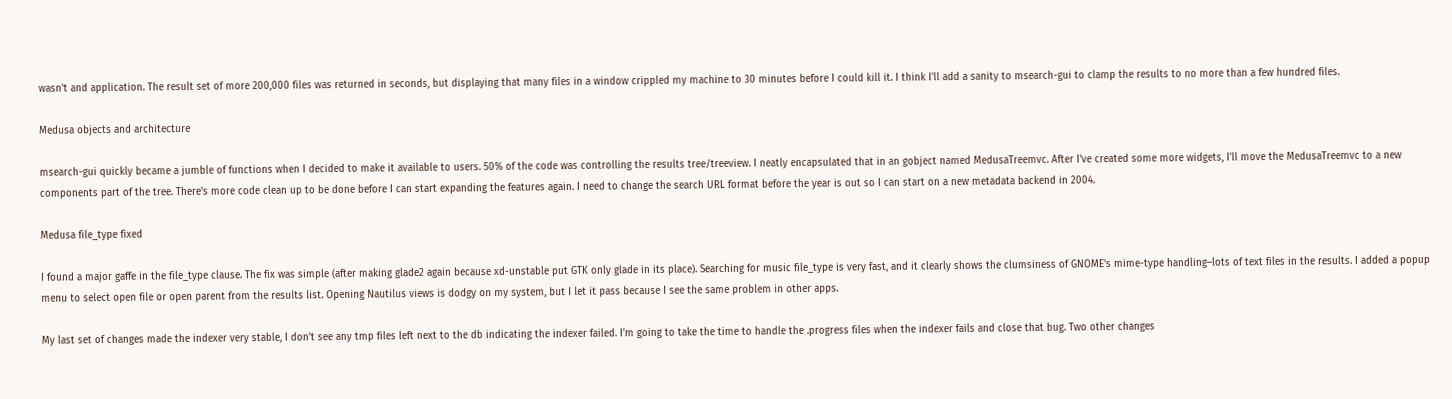wasn't and application. The result set of more 200,000 files was returned in seconds, but displaying that many files in a window crippled my machine to 30 minutes before I could kill it. I think I'll add a sanity to msearch-gui to clamp the results to no more than a few hundred files.

Medusa objects and architecture

msearch-gui quickly became a jumble of functions when I decided to make it available to users. 50% of the code was controlling the results tree/treeview. I neatly encapsulated that in an gobject named MedusaTreemvc. After I've created some more widgets, I'll move the MedusaTreemvc to a new components part of the tree. There's more code clean up to be done before I can start expanding the features again. I need to change the search URL format before the year is out so I can start on a new metadata backend in 2004.

Medusa file_type fixed

I found a major gaffe in the file_type clause. The fix was simple (after making glade2 again because xd-unstable put GTK only glade in its place). Searching for music file_type is very fast, and it clearly shows the clumsiness of GNOME's mime-type handling–lots of text files in the results. I added a popup menu to select open file or open parent from the results list. Opening Nautilus views is dodgy on my system, but I let it pass because I see the same problem in other apps.

My last set of changes made the indexer very stable, I don't see any tmp files left next to the db indicating the indexer failed. I'm going to take the time to handle the .progress files when the indexer fails and close that bug. Two other changes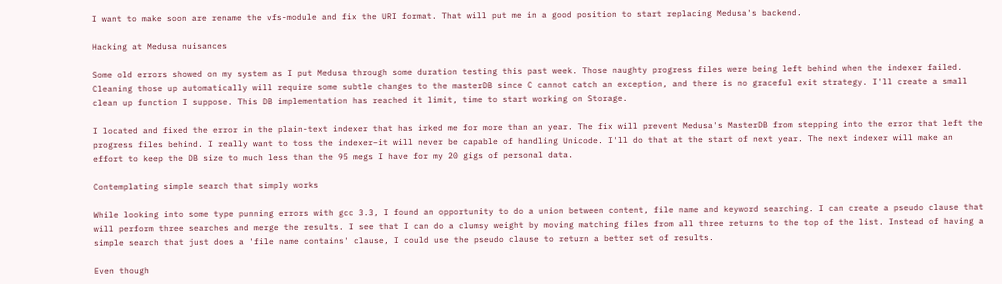I want to make soon are rename the vfs-module and fix the URI format. That will put me in a good position to start replacing Medusa's backend.

Hacking at Medusa nuisances

Some old errors showed on my system as I put Medusa through some duration testing this past week. Those naughty progress files were being left behind when the indexer failed. Cleaning those up automatically will require some subtle changes to the masterDB since C cannot catch an exception, and there is no graceful exit strategy. I'll create a small clean up function I suppose. This DB implementation has reached it limit, time to start working on Storage.

I located and fixed the error in the plain-text indexer that has irked me for more than an year. The fix will prevent Medusa's MasterDB from stepping into the error that left the progress files behind. I really want to toss the indexer–it will never be capable of handling Unicode. I'll do that at the start of next year. The next indexer will make an effort to keep the DB size to much less than the 95 megs I have for my 20 gigs of personal data.

Contemplating simple search that simply works

While looking into some type punning errors with gcc 3.3, I found an opportunity to do a union between content, file name and keyword searching. I can create a pseudo clause that will perform three searches and merge the results. I see that I can do a clumsy weight by moving matching files from all three returns to the top of the list. Instead of having a simple search that just does a 'file name contains' clause, I could use the pseudo clause to return a better set of results.

Even though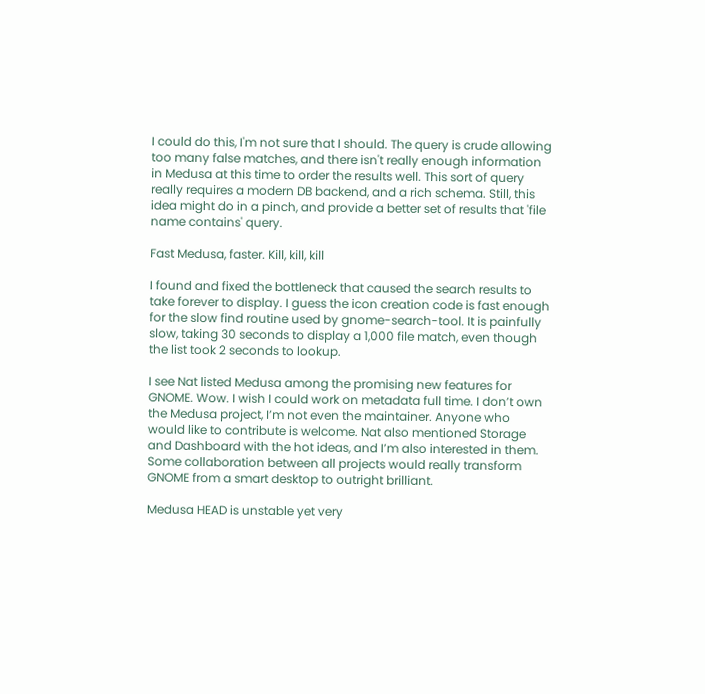I could do this, I'm not sure that I should. The query is crude allowing too many false matches, and there isn't really enough information in Medusa at this time to order the results well. This sort of query really requires a modern DB backend, and a rich schema. Still, this idea might do in a pinch, and provide a better set of results that 'file name contains' query.

Fast Medusa, faster. Kill, kill, kill

I found and fixed the bottleneck that caused the search results to take forever to display. I guess the icon creation code is fast enough for the slow find routine used by gnome-search-tool. It is painfully slow, taking 30 seconds to display a 1,000 file match, even though the list took 2 seconds to lookup.

I see Nat listed Medusa among the promising new features for GNOME. Wow. I wish I could work on metadata full time. I don’t own the Medusa project, I’m not even the maintainer. Anyone who would like to contribute is welcome. Nat also mentioned Storage and Dashboard with the hot ideas, and I’m also interested in them. Some collaboration between all projects would really transform GNOME from a smart desktop to outright brilliant.

Medusa HEAD is unstable yet very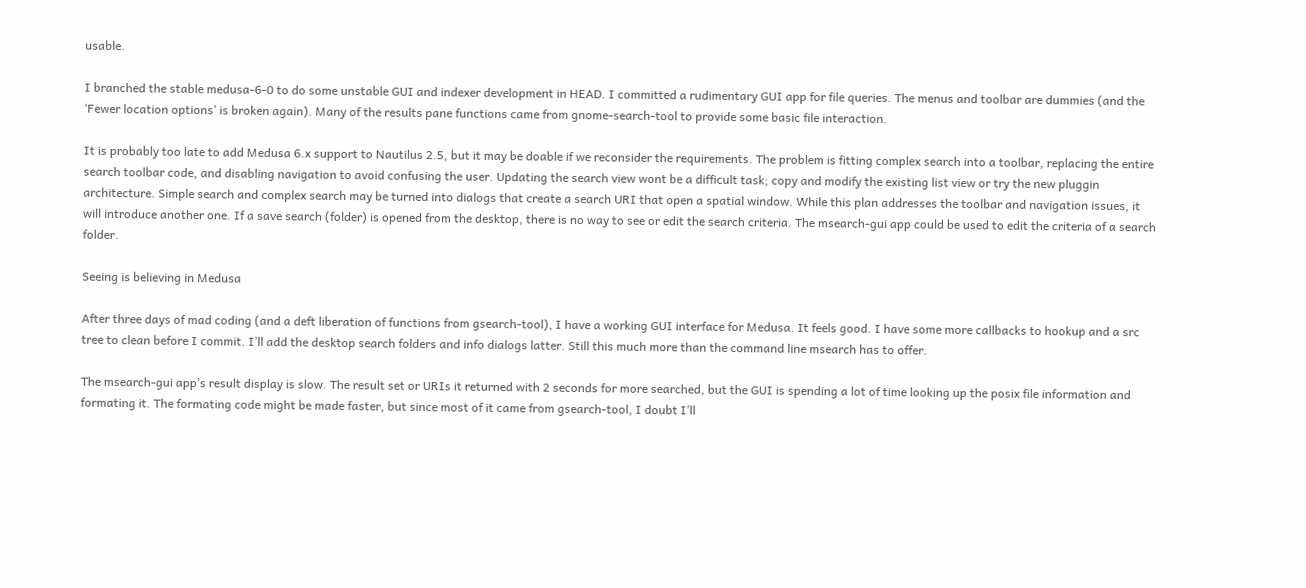usable.

I branched the stable medusa-6-0 to do some unstable GUI and indexer development in HEAD. I committed a rudimentary GUI app for file queries. The menus and toolbar are dummies (and the ‘Fewer location options’ is broken again). Many of the results pane functions came from gnome-search-tool to provide some basic file interaction.

It is probably too late to add Medusa 6.x support to Nautilus 2.5, but it may be doable if we reconsider the requirements. The problem is fitting complex search into a toolbar, replacing the entire search toolbar code, and disabling navigation to avoid confusing the user. Updating the search view wont be a difficult task; copy and modify the existing list view or try the new pluggin architecture. Simple search and complex search may be turned into dialogs that create a search URI that open a spatial window. While this plan addresses the toolbar and navigation issues, it will introduce another one. If a save search (folder) is opened from the desktop, there is no way to see or edit the search criteria. The msearch-gui app could be used to edit the criteria of a search folder.

Seeing is believing in Medusa

After three days of mad coding (and a deft liberation of functions from gsearch-tool), I have a working GUI interface for Medusa. It feels good. I have some more callbacks to hookup and a src tree to clean before I commit. I’ll add the desktop search folders and info dialogs latter. Still this much more than the command line msearch has to offer.

The msearch-gui app’s result display is slow. The result set or URIs it returned with 2 seconds for more searched, but the GUI is spending a lot of time looking up the posix file information and formating it. The formating code might be made faster, but since most of it came from gsearch-tool, I doubt I’ll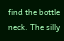find the bottle neck. The silly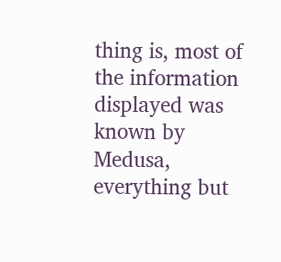thing is, most of the information displayed was known by Medusa, everything but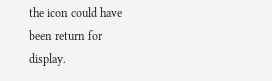the icon could have been return for display.